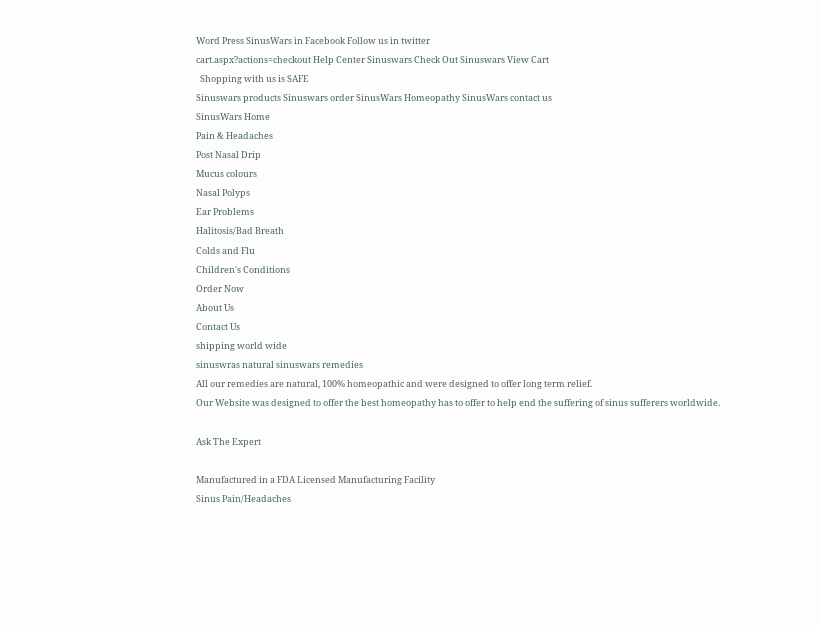Word Press SinusWars in Facebook Follow us in twitter
cart.aspx?actions=checkout Help Center Sinuswars Check Out Sinuswars View Cart
  Shopping with us is SAFE
Sinuswars products Sinuswars order SinusWars Homeopathy SinusWars contact us
SinusWars Home
Pain & Headaches
Post Nasal Drip
Mucus colours
Nasal Polyps
Ear Problems
Halitosis/Bad Breath
Colds and Flu
Children's Conditions
Order Now
About Us
Contact Us
shipping world wide
sinuswras natural sinuswars remedies
All our remedies are natural, 100% homeopathic and were designed to offer long term relief.
Our Website was designed to offer the best homeopathy has to offer to help end the suffering of sinus sufferers worldwide.

Ask The Expert

Manufactured in a FDA Licensed Manufacturing Facility
Sinus Pain/Headaches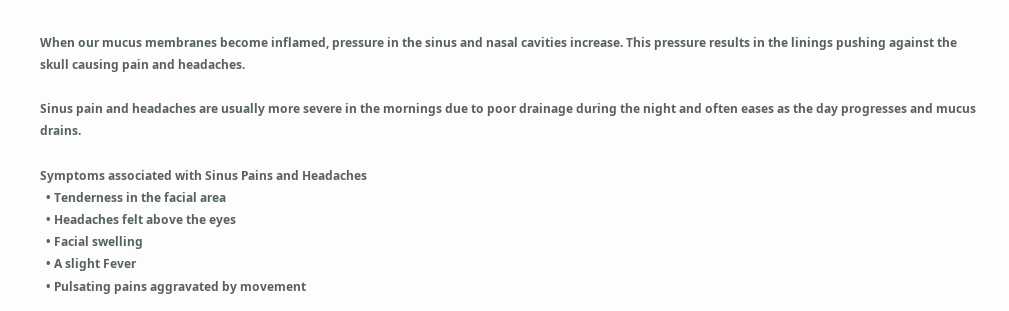When our mucus membranes become inflamed, pressure in the sinus and nasal cavities increase. This pressure results in the linings pushing against the skull causing pain and headaches.

Sinus pain and headaches are usually more severe in the mornings due to poor drainage during the night and often eases as the day progresses and mucus drains.

Symptoms associated with Sinus Pains and Headaches
  • Tenderness in the facial area
  • Headaches felt above the eyes
  • Facial swelling
  • A slight Fever
  • Pulsating pains aggravated by movement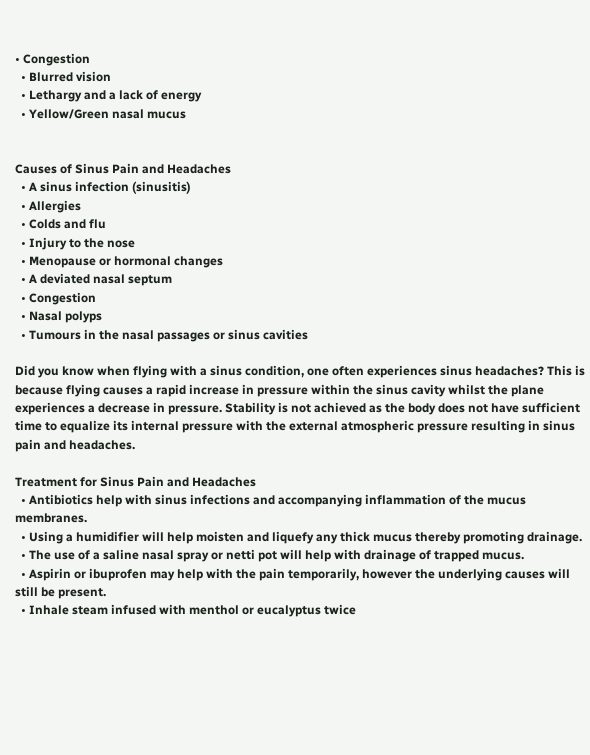• Congestion
  • Blurred vision
  • Lethargy and a lack of energy
  • Yellow/Green nasal mucus


Causes of Sinus Pain and Headaches
  • A sinus infection (sinusitis)
  • Allergies
  • Colds and flu
  • Injury to the nose
  • Menopause or hormonal changes
  • A deviated nasal septum
  • Congestion
  • Nasal polyps
  • Tumours in the nasal passages or sinus cavities

Did you know when flying with a sinus condition, one often experiences sinus headaches? This is because flying causes a rapid increase in pressure within the sinus cavity whilst the plane experiences a decrease in pressure. Stability is not achieved as the body does not have sufficient time to equalize its internal pressure with the external atmospheric pressure resulting in sinus pain and headaches.

Treatment for Sinus Pain and Headaches
  • Antibiotics help with sinus infections and accompanying inflammation of the mucus membranes.
  • Using a humidifier will help moisten and liquefy any thick mucus thereby promoting drainage.
  • The use of a saline nasal spray or netti pot will help with drainage of trapped mucus.
  • Aspirin or ibuprofen may help with the pain temporarily, however the underlying causes will still be present.
  • Inhale steam infused with menthol or eucalyptus twice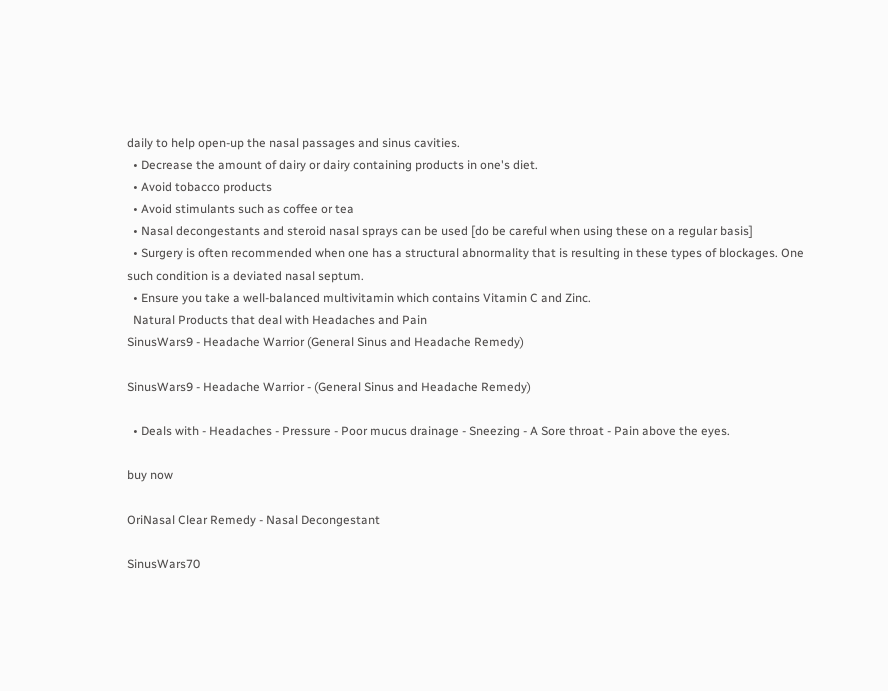daily to help open-up the nasal passages and sinus cavities.
  • Decrease the amount of dairy or dairy containing products in one's diet.
  • Avoid tobacco products
  • Avoid stimulants such as coffee or tea
  • Nasal decongestants and steroid nasal sprays can be used [do be careful when using these on a regular basis]
  • Surgery is often recommended when one has a structural abnormality that is resulting in these types of blockages. One such condition is a deviated nasal septum.
  • Ensure you take a well-balanced multivitamin which contains Vitamin C and Zinc.
  Natural Products that deal with Headaches and Pain
SinusWars9 - Headache Warrior (General Sinus and Headache Remedy)

SinusWars9 - Headache Warrior - (General Sinus and Headache Remedy)

  • Deals with - Headaches - Pressure - Poor mucus drainage - Sneezing - A Sore throat - Pain above the eyes.

buy now

OriNasal Clear Remedy - Nasal Decongestant

SinusWars70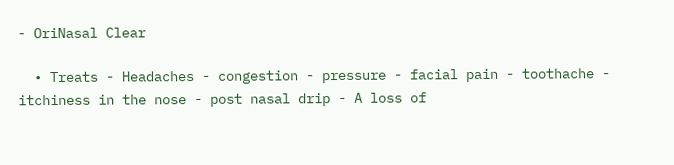- OriNasal Clear

  • Treats - Headaches - congestion - pressure - facial pain - toothache - itchiness in the nose - post nasal drip - A loss of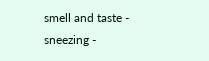smell and taste - sneezing -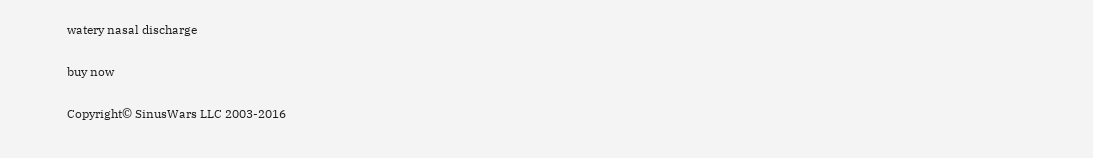watery nasal discharge

buy now

Copyright© SinusWars LLC 2003-2016